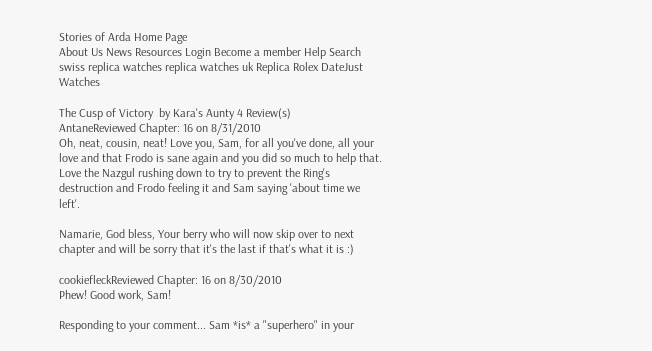Stories of Arda Home Page
About Us News Resources Login Become a member Help Search
swiss replica watches replica watches uk Replica Rolex DateJust Watches

The Cusp of Victory  by Kara's Aunty 4 Review(s)
AntaneReviewed Chapter: 16 on 8/31/2010
Oh, neat, cousin, neat! Love you, Sam, for all you've done, all your love and that Frodo is sane again and you did so much to help that. Love the Nazgul rushing down to try to prevent the Ring's destruction and Frodo feeling it and Sam saying 'about time we left'.

Namarie, God bless, Your berry who will now skip over to next chapter and will be sorry that it's the last if that's what it is :)

cookiefleckReviewed Chapter: 16 on 8/30/2010
Phew! Good work, Sam!

Responding to your comment... Sam *is* a "superhero" in your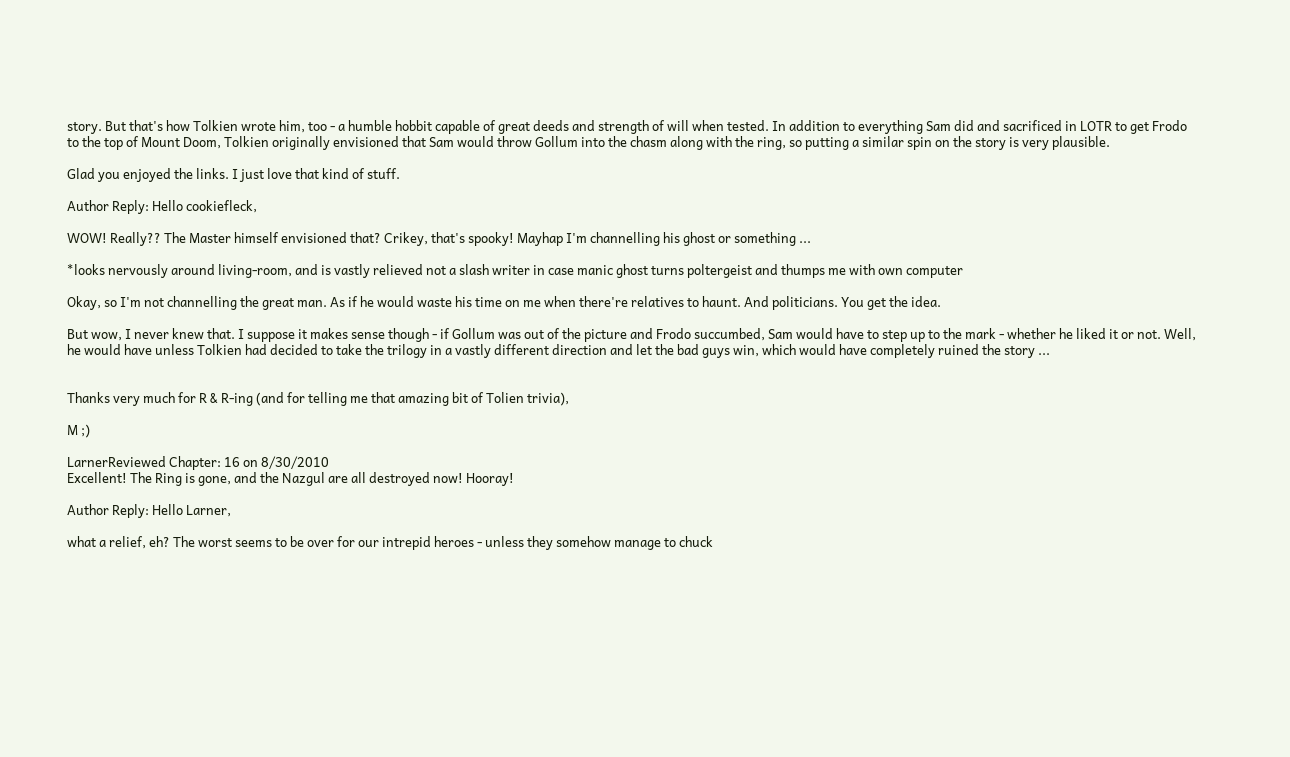story. But that's how Tolkien wrote him, too - a humble hobbit capable of great deeds and strength of will when tested. In addition to everything Sam did and sacrificed in LOTR to get Frodo to the top of Mount Doom, Tolkien originally envisioned that Sam would throw Gollum into the chasm along with the ring, so putting a similar spin on the story is very plausible.

Glad you enjoyed the links. I just love that kind of stuff.

Author Reply: Hello cookiefleck,

WOW! Really?? The Master himself envisioned that? Crikey, that's spooky! Mayhap I'm channelling his ghost or something ...

*looks nervously around living-room, and is vastly relieved not a slash writer in case manic ghost turns poltergeist and thumps me with own computer

Okay, so I'm not channelling the great man. As if he would waste his time on me when there're relatives to haunt. And politicians. You get the idea.

But wow, I never knew that. I suppose it makes sense though - if Gollum was out of the picture and Frodo succumbed, Sam would have to step up to the mark - whether he liked it or not. Well, he would have unless Tolkien had decided to take the trilogy in a vastly different direction and let the bad guys win, which would have completely ruined the story ...


Thanks very much for R & R-ing (and for telling me that amazing bit of Tolien trivia),

M ;)

LarnerReviewed Chapter: 16 on 8/30/2010
Excellent! The Ring is gone, and the Nazgul are all destroyed now! Hooray!

Author Reply: Hello Larner,

what a relief, eh? The worst seems to be over for our intrepid heroes - unless they somehow manage to chuck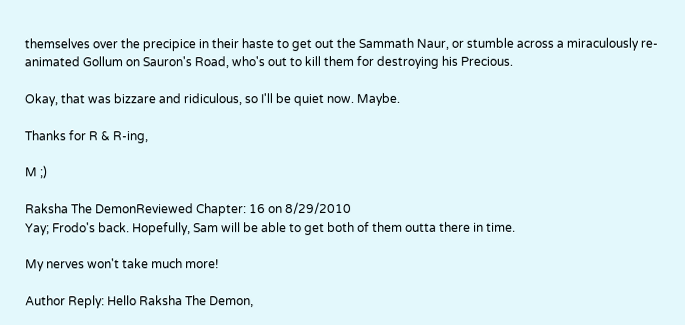themselves over the precipice in their haste to get out the Sammath Naur, or stumble across a miraculously re-animated Gollum on Sauron's Road, who's out to kill them for destroying his Precious.

Okay, that was bizzare and ridiculous, so I'll be quiet now. Maybe.

Thanks for R & R-ing,

M ;)

Raksha The DemonReviewed Chapter: 16 on 8/29/2010
Yay; Frodo's back. Hopefully, Sam will be able to get both of them outta there in time.

My nerves won't take much more!

Author Reply: Hello Raksha The Demon,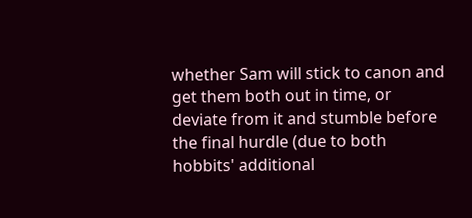whether Sam will stick to canon and get them both out in time, or deviate from it and stumble before the final hurdle (due to both hobbits' additional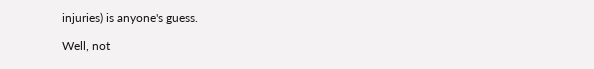injuries) is anyone's guess.

Well, not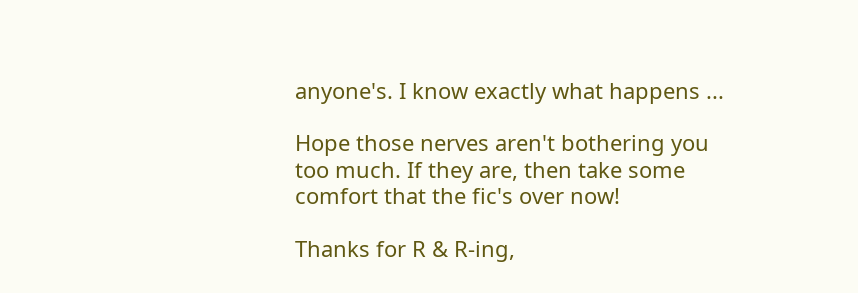anyone's. I know exactly what happens ...

Hope those nerves aren't bothering you too much. If they are, then take some comfort that the fic's over now!

Thanks for R & R-ing,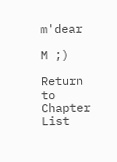m'dear

M ;)

Return to Chapter List